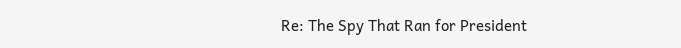Re: The Spy That Ran for President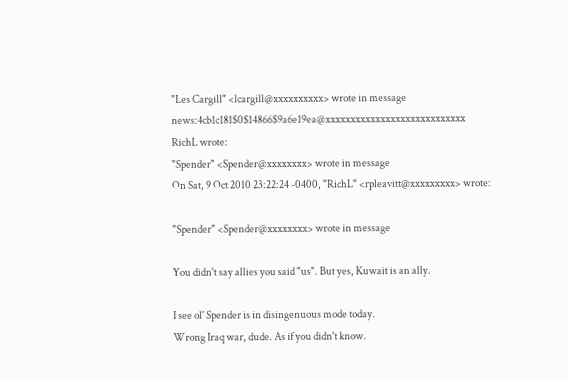"Les Cargill" <lcargill@xxxxxxxxxx> wrote in message news:4cb1c181$0$14866$9a6e19ea@xxxxxxxxxxxxxxxxxxxxxxxxxxxx
RichL wrote:
"Spender" <Spender@xxxxxxxx> wrote in message
On Sat, 9 Oct 2010 23:22:24 -0400, "RichL" <rpleavitt@xxxxxxxxx> wrote:

"Spender" <Spender@xxxxxxxx> wrote in message

You didn't say allies you said "us". But yes, Kuwait is an ally.

I see ol' Spender is in disingenuous mode today.
Wrong Iraq war, dude. As if you didn't know.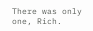There was only one, Rich.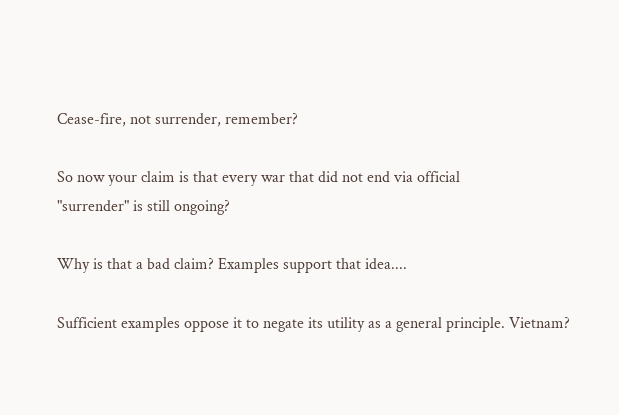Cease-fire, not surrender, remember?

So now your claim is that every war that did not end via official
"surrender" is still ongoing?

Why is that a bad claim? Examples support that idea....

Sufficient examples oppose it to negate its utility as a general principle. Vietnam?